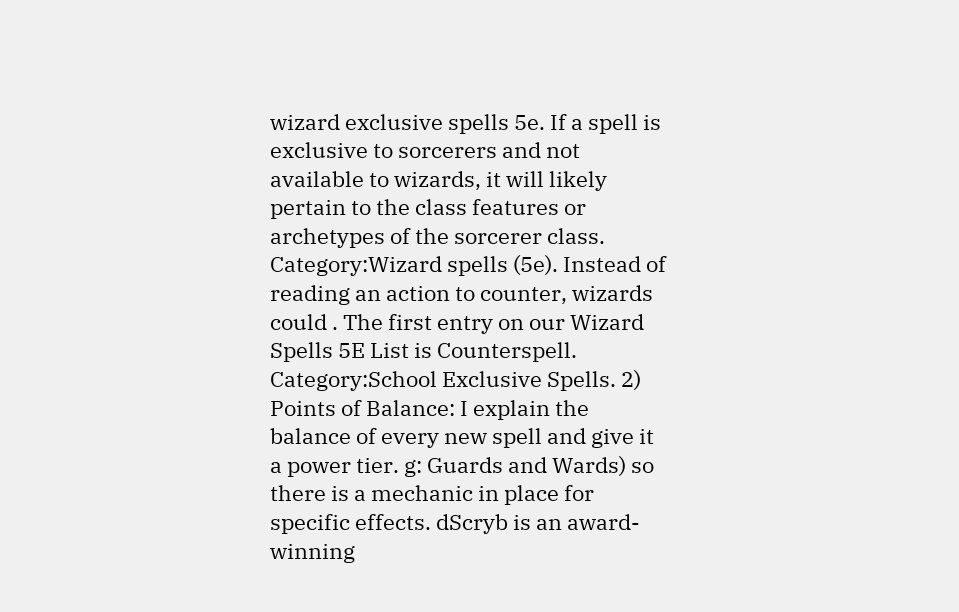wizard exclusive spells 5e. If a spell is exclusive to sorcerers and not available to wizards, it will likely pertain to the class features or archetypes of the sorcerer class. Category:Wizard spells (5e). Instead of reading an action to counter, wizards could . The first entry on our Wizard Spells 5E List is Counterspell. Category:School Exclusive Spells. 2) Points of Balance: I explain the balance of every new spell and give it a power tier. g: Guards and Wards) so there is a mechanic in place for specific effects. dScryb is an award-winning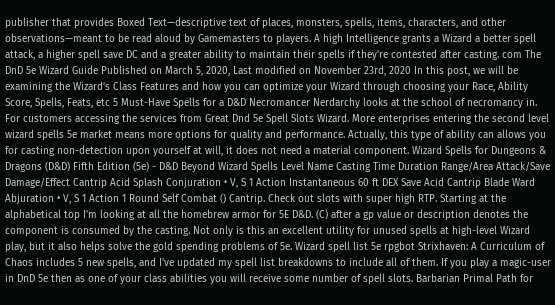publisher that provides Boxed Text—descriptive text of places, monsters, spells, items, characters, and other observations—meant to be read aloud by Gamemasters to players. A high Intelligence grants a Wizard a better spell attack, a higher spell save DC and a greater ability to maintain their spells if they're contested after casting. com The DnD 5e Wizard Guide Published on March 5, 2020, Last modified on November 23rd, 2020 In this post, we will be examining the Wizard's Class Features and how you can optimize your Wizard through choosing your Race, Ability Score, Spells, Feats, etc 5 Must-Have Spells for a D&D Necromancer Nerdarchy looks at the school of necromancy in. For customers accessing the services from Great Dnd 5e Spell Slots Wizard. More enterprises entering the second level wizard spells 5e market means more options for quality and performance. Actually, this type of ability can allows you for casting non-detection upon yourself at will, it does not need a material component. Wizard Spells for Dungeons & Dragons (D&D) Fifth Edition (5e) - D&D Beyond Wizard Spells Level Name Casting Time Duration Range/Area Attack/Save Damage/Effect Cantrip Acid Splash Conjuration • V, S 1 Action Instantaneous 60 ft DEX Save Acid Cantrip Blade Ward Abjuration • V, S 1 Action 1 Round Self Combat () Cantrip. Check out slots with super high RTP. Starting at the alphabetical top I'm looking at all the homebrew armor for 5E D&D. (C) after a gp value or description denotes the component is consumed by the casting. Not only is this an excellent utility for unused spells at high-level Wizard play, but it also helps solve the gold spending problems of 5e. Wizard spell list 5e rpgbot Strixhaven: A Curriculum of Chaos includes 5 new spells, and I've updated my spell list breakdowns to include all of them. If you play a magic-user in DnD 5e then as one of your class abilities you will receive some number of spell slots. Barbarian Primal Path for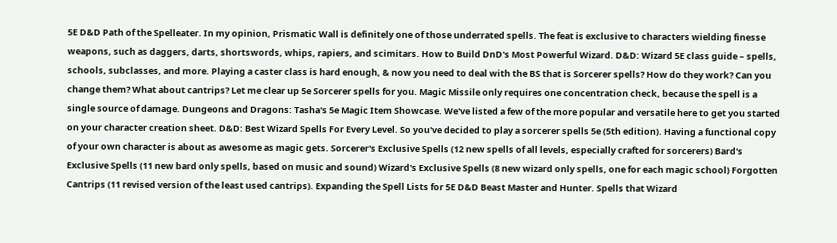5E D&D Path of the Spelleater. In my opinion, Prismatic Wall is definitely one of those underrated spells. The feat is exclusive to characters wielding finesse weapons, such as daggers, darts, shortswords, whips, rapiers, and scimitars. How to Build DnD's Most Powerful Wizard. D&D: Wizard 5E class guide – spells, schools, subclasses, and more. Playing a caster class is hard enough, & now you need to deal with the BS that is Sorcerer spells? How do they work? Can you change them? What about cantrips? Let me clear up 5e Sorcerer spells for you. Magic Missile only requires one concentration check, because the spell is a single source of damage. Dungeons and Dragons: Tasha's 5e Magic Item Showcase. We've listed a few of the more popular and versatile here to get you started on your character creation sheet. D&D: Best Wizard Spells For Every Level. So you've decided to play a sorcerer spells 5e (5th edition). Having a functional copy of your own character is about as awesome as magic gets. Sorcerer's Exclusive Spells (12 new spells of all levels, especially crafted for sorcerers) Bard's Exclusive Spells (11 new bard only spells, based on music and sound) Wizard's Exclusive Spells (8 new wizard only spells, one for each magic school) Forgotten Cantrips (11 revised version of the least used cantrips). Expanding the Spell Lists for 5E D&D Beast Master and Hunter. Spells that Wizard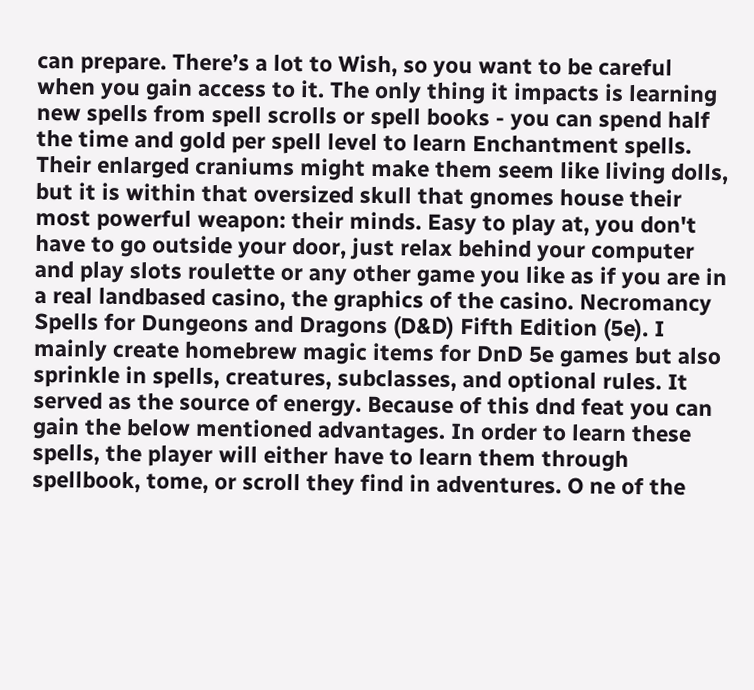can prepare. There’s a lot to Wish, so you want to be careful when you gain access to it. The only thing it impacts is learning new spells from spell scrolls or spell books - you can spend half the time and gold per spell level to learn Enchantment spells. Their enlarged craniums might make them seem like living dolls, but it is within that oversized skull that gnomes house their most powerful weapon: their minds. Easy to play at, you don't have to go outside your door, just relax behind your computer and play slots roulette or any other game you like as if you are in a real landbased casino, the graphics of the casino. Necromancy Spells for Dungeons and Dragons (D&D) Fifth Edition (5e). I mainly create homebrew magic items for DnD 5e games but also sprinkle in spells, creatures, subclasses, and optional rules. It served as the source of energy. Because of this dnd feat you can gain the below mentioned advantages. In order to learn these spells, the player will either have to learn them through spellbook, tome, or scroll they find in adventures. O ne of the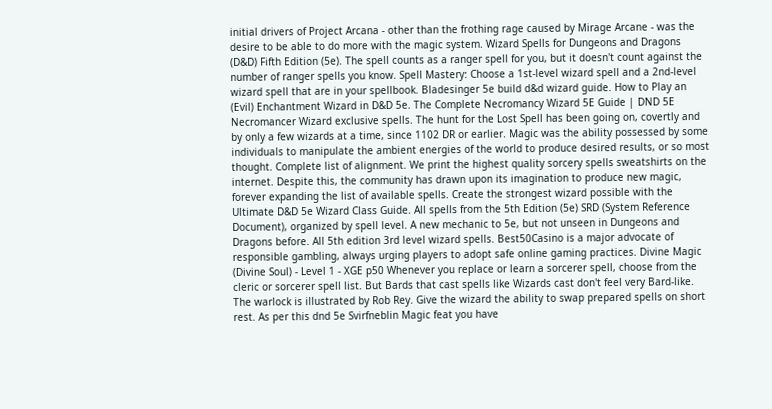initial drivers of Project Arcana - other than the frothing rage caused by Mirage Arcane - was the desire to be able to do more with the magic system. Wizard Spells for Dungeons and Dragons (D&D) Fifth Edition (5e). The spell counts as a ranger spell for you, but it doesn't count against the number of ranger spells you know. Spell Mastery: Choose a 1st-level wizard spell and a 2nd-level wizard spell that are in your spellbook. Bladesinger 5e build d&d wizard guide. How to Play an (Evil) Enchantment Wizard in D&D 5e. The Complete Necromancy Wizard 5E Guide | DND 5E Necromancer Wizard exclusive spells. The hunt for the Lost Spell has been going on, covertly and by only a few wizards at a time, since 1102 DR or earlier. Magic was the ability possessed by some individuals to manipulate the ambient energies of the world to produce desired results, or so most thought. Complete list of alignment. We print the highest quality sorcery spells sweatshirts on the internet. Despite this, the community has drawn upon its imagination to produce new magic, forever expanding the list of available spells. Create the strongest wizard possible with the Ultimate D&D 5e Wizard Class Guide. All spells from the 5th Edition (5e) SRD (System Reference Document), organized by spell level. A new mechanic to 5e, but not unseen in Dungeons and Dragons before. All 5th edition 3rd level wizard spells. Best50Casino is a major advocate of responsible gambling, always urging players to adopt safe online gaming practices. Divine Magic (Divine Soul) - Level 1 - XGE p50 Whenever you replace or learn a sorcerer spell, choose from the cleric or sorcerer spell list. But Bards that cast spells like Wizards cast don't feel very Bard-like. The warlock is illustrated by Rob Rey. Give the wizard the ability to swap prepared spells on short rest. As per this dnd 5e Svirfneblin Magic feat you have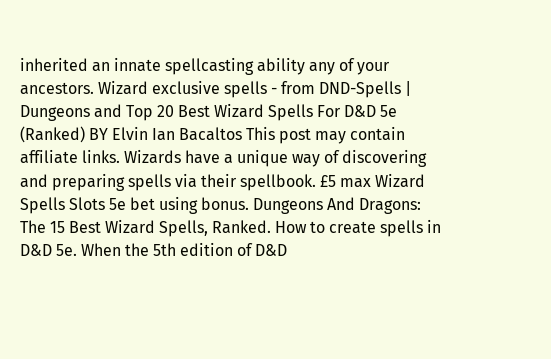inherited an innate spellcasting ability any of your ancestors. Wizard exclusive spells - from DND-Spells | Dungeons and Top 20 Best Wizard Spells For D&D 5e (Ranked) BY Elvin Ian Bacaltos This post may contain affiliate links. Wizards have a unique way of discovering and preparing spells via their spellbook. £5 max Wizard Spells Slots 5e bet using bonus. Dungeons And Dragons: The 15 Best Wizard Spells, Ranked. How to create spells in D&D 5e. When the 5th edition of D&D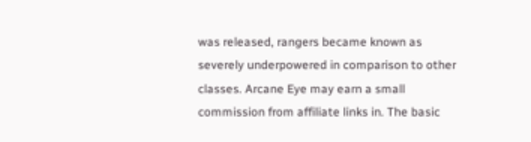was released, rangers became known as severely underpowered in comparison to other classes. Arcane Eye may earn a small commission from affiliate links in. The basic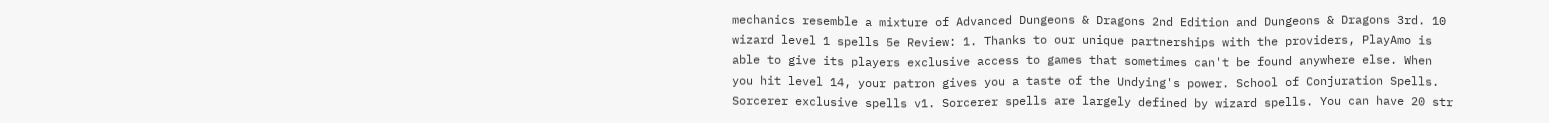mechanics resemble a mixture of Advanced Dungeons & Dragons 2nd Edition and Dungeons & Dragons 3rd. 10 wizard level 1 spells 5e Review: 1. Thanks to our unique partnerships with the providers, PlayAmo is able to give its players exclusive access to games that sometimes can't be found anywhere else. When you hit level 14, your patron gives you a taste of the Undying's power. School of Conjuration Spells. Sorcerer exclusive spells v1. Sorcerer spells are largely defined by wizard spells. You can have 20 str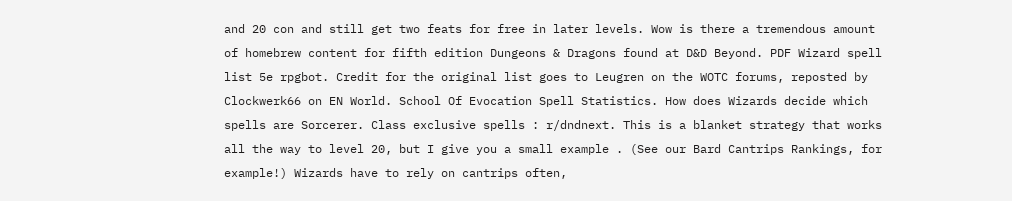and 20 con and still get two feats for free in later levels. Wow is there a tremendous amount of homebrew content for fifth edition Dungeons & Dragons found at D&D Beyond. PDF Wizard spell list 5e rpgbot. Credit for the original list goes to Leugren on the WOTC forums, reposted by Clockwerk66 on EN World. School Of Evocation Spell Statistics. How does Wizards decide which spells are Sorcerer. Class exclusive spells : r/dndnext. This is a blanket strategy that works all the way to level 20, but I give you a small example . (See our Bard Cantrips Rankings, for example!) Wizards have to rely on cantrips often,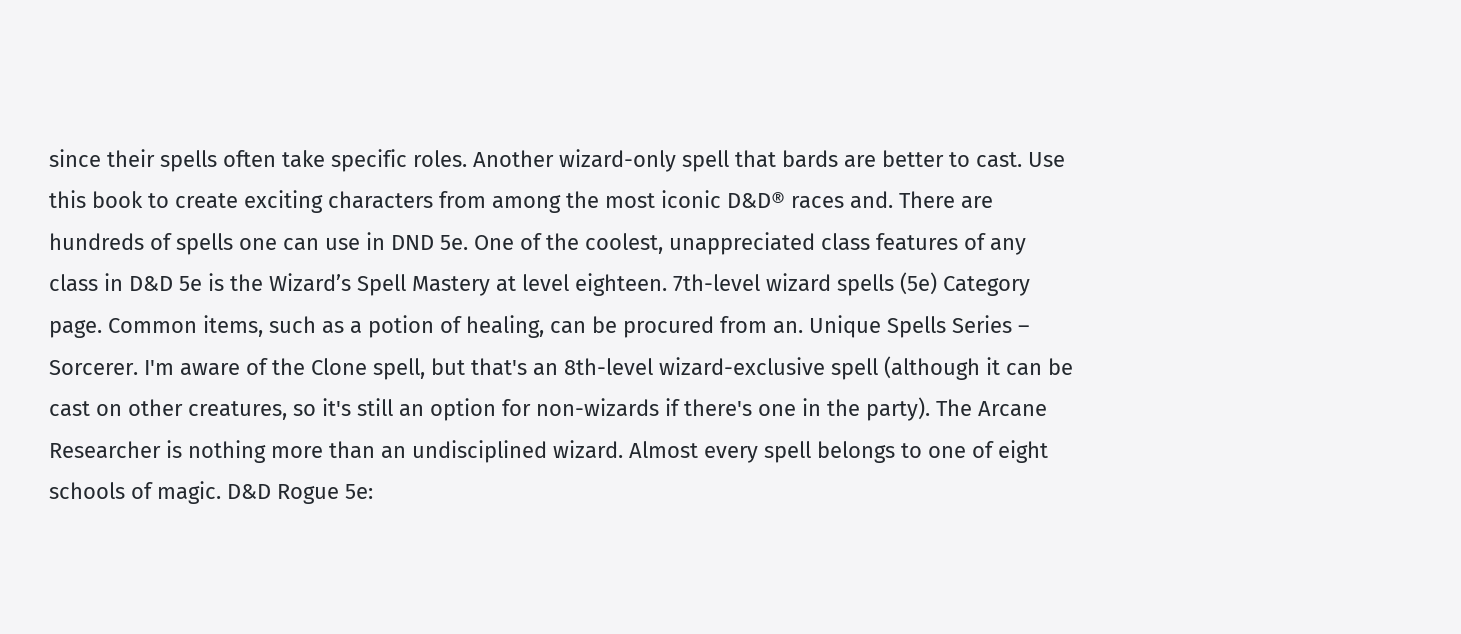since their spells often take specific roles. Another wizard-only spell that bards are better to cast. Use this book to create exciting characters from among the most iconic D&D® races and. There are hundreds of spells one can use in DND 5e. One of the coolest, unappreciated class features of any class in D&D 5e is the Wizard’s Spell Mastery at level eighteen. 7th-level wizard spells (5e) Category page. Common items, such as a potion of healing, can be procured from an. Unique Spells Series – Sorcerer. I'm aware of the Clone spell, but that's an 8th-level wizard-exclusive spell (although it can be cast on other creatures, so it's still an option for non-wizards if there's one in the party). The Arcane Researcher is nothing more than an undisciplined wizard. Almost every spell belongs to one of eight schools of magic. D&D Rogue 5e: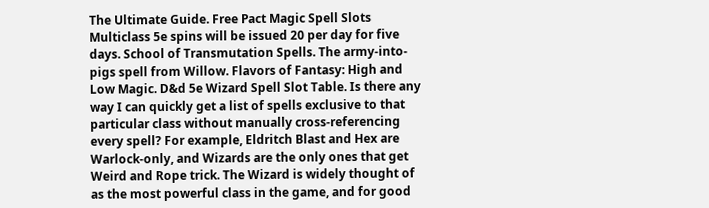The Ultimate Guide. Free Pact Magic Spell Slots Multiclass 5e spins will be issued 20 per day for five days. School of Transmutation Spells. The army-into-pigs spell from Willow. Flavors of Fantasy: High and Low Magic. D&d 5e Wizard Spell Slot Table. Is there any way I can quickly get a list of spells exclusive to that particular class without manually cross-referencing every spell? For example, Eldritch Blast and Hex are Warlock-only, and Wizards are the only ones that get Weird and Rope trick. The Wizard is widely thought of as the most powerful class in the game, and for good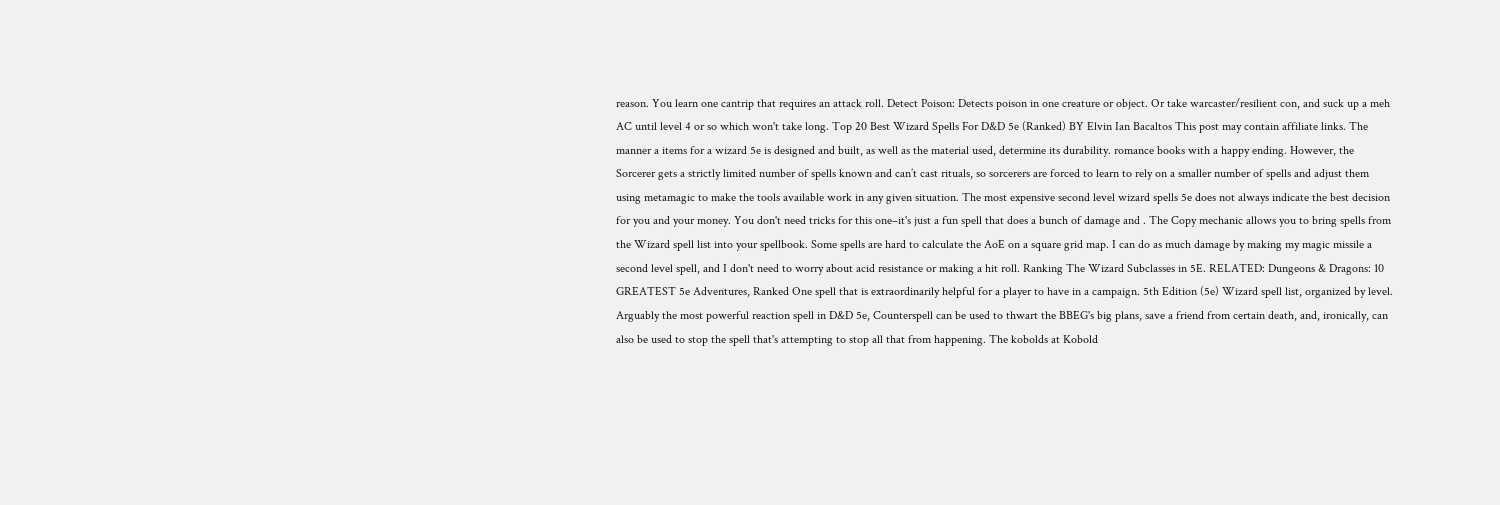reason. You learn one cantrip that requires an attack roll. Detect Poison: Detects poison in one creature or object. Or take warcaster/resilient con, and suck up a meh AC until level 4 or so which won't take long. Top 20 Best Wizard Spells For D&D 5e (Ranked) BY Elvin Ian Bacaltos This post may contain affiliate links. The manner a items for a wizard 5e is designed and built, as well as the material used, determine its durability. romance books with a happy ending. However, the Sorcerer gets a strictly limited number of spells known and can’t cast rituals, so sorcerers are forced to learn to rely on a smaller number of spells and adjust them using metamagic to make the tools available work in any given situation. The most expensive second level wizard spells 5e does not always indicate the best decision for you and your money. You don't need tricks for this one–it's just a fun spell that does a bunch of damage and . The Copy mechanic allows you to bring spells from the Wizard spell list into your spellbook. Some spells are hard to calculate the AoE on a square grid map. I can do as much damage by making my magic missile a second level spell, and I don't need to worry about acid resistance or making a hit roll. Ranking The Wizard Subclasses in 5E. RELATED: Dungeons & Dragons: 10 GREATEST 5e Adventures, Ranked One spell that is extraordinarily helpful for a player to have in a campaign. 5th Edition (5e) Wizard spell list, organized by level. Arguably the most powerful reaction spell in D&D 5e, Counterspell can be used to thwart the BBEG's big plans, save a friend from certain death, and, ironically, can also be used to stop the spell that's attempting to stop all that from happening. The kobolds at Kobold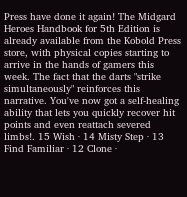Press have done it again! The Midgard Heroes Handbook for 5th Edition is already available from the Kobold Press store, with physical copies starting to arrive in the hands of gamers this week. The fact that the darts "strike simultaneously" reinforces this narrative. You've now got a self-healing ability that lets you quickly recover hit points and even reattach severed limbs!. 15 Wish · 14 Misty Step · 13 Find Familiar · 12 Clone ·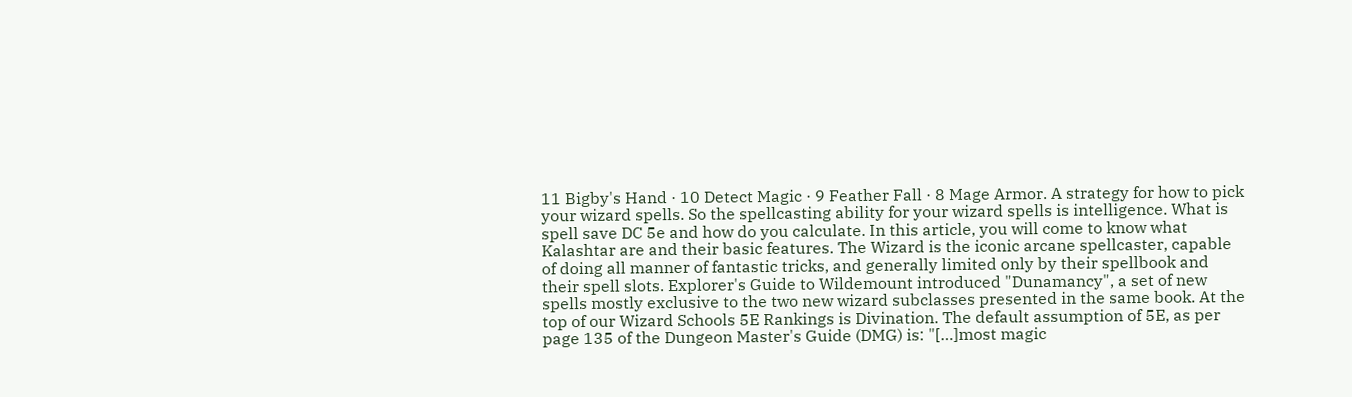11 Bigby's Hand · 10 Detect Magic · 9 Feather Fall · 8 Mage Armor. A strategy for how to pick your wizard spells. So the spellcasting ability for your wizard spells is intelligence. What is spell save DC 5e and how do you calculate. In this article, you will come to know what Kalashtar are and their basic features. The Wizard is the iconic arcane spellcaster, capable of doing all manner of fantastic tricks, and generally limited only by their spellbook and their spell slots. Explorer's Guide to Wildemount introduced "Dunamancy", a set of new spells mostly exclusive to the two new wizard subclasses presented in the same book. At the top of our Wizard Schools 5E Rankings is Divination. The default assumption of 5E, as per page 135 of the Dungeon Master's Guide (DMG) is: "[…]most magic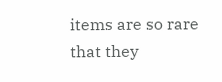items are so rare that they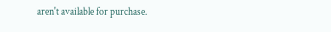aren't available for purchase.